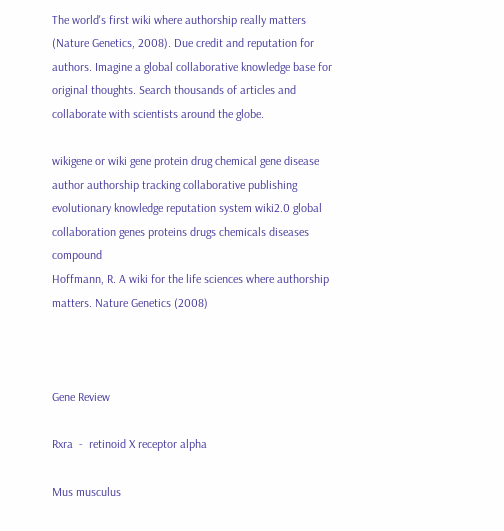The world's first wiki where authorship really matters (Nature Genetics, 2008). Due credit and reputation for authors. Imagine a global collaborative knowledge base for original thoughts. Search thousands of articles and collaborate with scientists around the globe.

wikigene or wiki gene protein drug chemical gene disease author authorship tracking collaborative publishing evolutionary knowledge reputation system wiki2.0 global collaboration genes proteins drugs chemicals diseases compound
Hoffmann, R. A wiki for the life sciences where authorship matters. Nature Genetics (2008)



Gene Review

Rxra  -  retinoid X receptor alpha

Mus musculus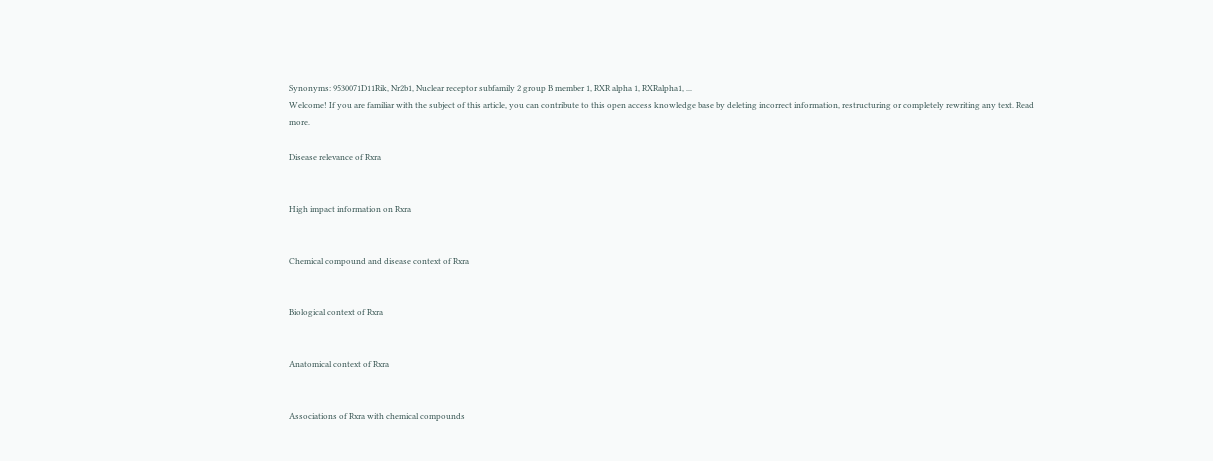Synonyms: 9530071D11Rik, Nr2b1, Nuclear receptor subfamily 2 group B member 1, RXR alpha 1, RXRalpha1, ...
Welcome! If you are familiar with the subject of this article, you can contribute to this open access knowledge base by deleting incorrect information, restructuring or completely rewriting any text. Read more.

Disease relevance of Rxra


High impact information on Rxra


Chemical compound and disease context of Rxra


Biological context of Rxra


Anatomical context of Rxra


Associations of Rxra with chemical compounds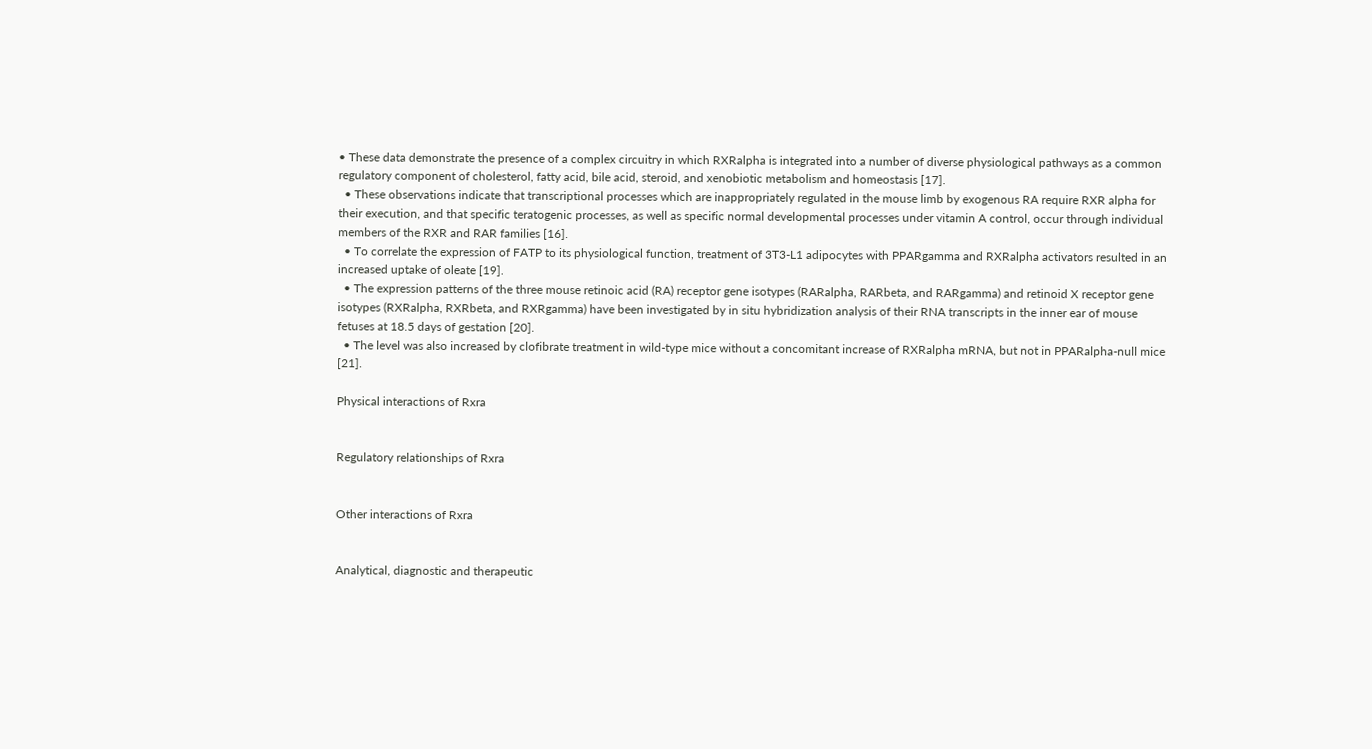• These data demonstrate the presence of a complex circuitry in which RXRalpha is integrated into a number of diverse physiological pathways as a common regulatory component of cholesterol, fatty acid, bile acid, steroid, and xenobiotic metabolism and homeostasis [17].
  • These observations indicate that transcriptional processes which are inappropriately regulated in the mouse limb by exogenous RA require RXR alpha for their execution, and that specific teratogenic processes, as well as specific normal developmental processes under vitamin A control, occur through individual members of the RXR and RAR families [16].
  • To correlate the expression of FATP to its physiological function, treatment of 3T3-L1 adipocytes with PPARgamma and RXRalpha activators resulted in an increased uptake of oleate [19].
  • The expression patterns of the three mouse retinoic acid (RA) receptor gene isotypes (RARalpha, RARbeta, and RARgamma) and retinoid X receptor gene isotypes (RXRalpha, RXRbeta, and RXRgamma) have been investigated by in situ hybridization analysis of their RNA transcripts in the inner ear of mouse fetuses at 18.5 days of gestation [20].
  • The level was also increased by clofibrate treatment in wild-type mice without a concomitant increase of RXRalpha mRNA, but not in PPARalpha-null mice [21].

Physical interactions of Rxra


Regulatory relationships of Rxra


Other interactions of Rxra


Analytical, diagnostic and therapeutic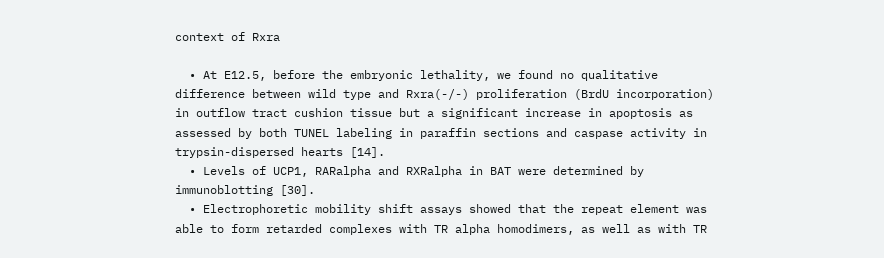context of Rxra

  • At E12.5, before the embryonic lethality, we found no qualitative difference between wild type and Rxra(-/-) proliferation (BrdU incorporation) in outflow tract cushion tissue but a significant increase in apoptosis as assessed by both TUNEL labeling in paraffin sections and caspase activity in trypsin-dispersed hearts [14].
  • Levels of UCP1, RARalpha and RXRalpha in BAT were determined by immunoblotting [30].
  • Electrophoretic mobility shift assays showed that the repeat element was able to form retarded complexes with TR alpha homodimers, as well as with TR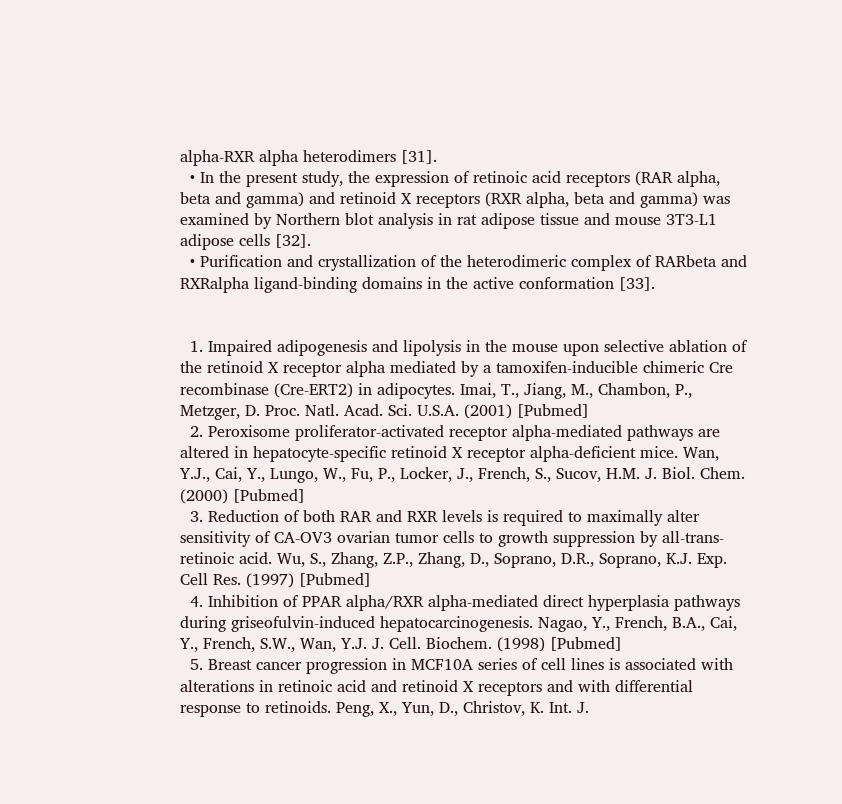alpha-RXR alpha heterodimers [31].
  • In the present study, the expression of retinoic acid receptors (RAR alpha, beta and gamma) and retinoid X receptors (RXR alpha, beta and gamma) was examined by Northern blot analysis in rat adipose tissue and mouse 3T3-L1 adipose cells [32].
  • Purification and crystallization of the heterodimeric complex of RARbeta and RXRalpha ligand-binding domains in the active conformation [33].


  1. Impaired adipogenesis and lipolysis in the mouse upon selective ablation of the retinoid X receptor alpha mediated by a tamoxifen-inducible chimeric Cre recombinase (Cre-ERT2) in adipocytes. Imai, T., Jiang, M., Chambon, P., Metzger, D. Proc. Natl. Acad. Sci. U.S.A. (2001) [Pubmed]
  2. Peroxisome proliferator-activated receptor alpha-mediated pathways are altered in hepatocyte-specific retinoid X receptor alpha-deficient mice. Wan, Y.J., Cai, Y., Lungo, W., Fu, P., Locker, J., French, S., Sucov, H.M. J. Biol. Chem. (2000) [Pubmed]
  3. Reduction of both RAR and RXR levels is required to maximally alter sensitivity of CA-OV3 ovarian tumor cells to growth suppression by all-trans-retinoic acid. Wu, S., Zhang, Z.P., Zhang, D., Soprano, D.R., Soprano, K.J. Exp. Cell Res. (1997) [Pubmed]
  4. Inhibition of PPAR alpha/RXR alpha-mediated direct hyperplasia pathways during griseofulvin-induced hepatocarcinogenesis. Nagao, Y., French, B.A., Cai, Y., French, S.W., Wan, Y.J. J. Cell. Biochem. (1998) [Pubmed]
  5. Breast cancer progression in MCF10A series of cell lines is associated with alterations in retinoic acid and retinoid X receptors and with differential response to retinoids. Peng, X., Yun, D., Christov, K. Int. J.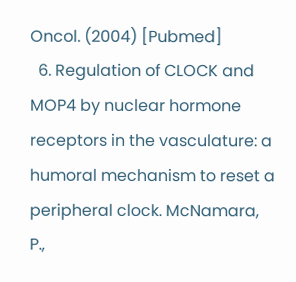Oncol. (2004) [Pubmed]
  6. Regulation of CLOCK and MOP4 by nuclear hormone receptors in the vasculature: a humoral mechanism to reset a peripheral clock. McNamara, P.,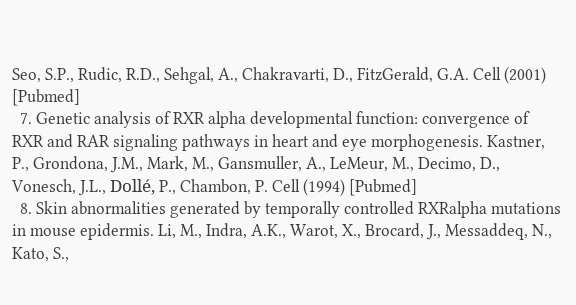Seo, S.P., Rudic, R.D., Sehgal, A., Chakravarti, D., FitzGerald, G.A. Cell (2001) [Pubmed]
  7. Genetic analysis of RXR alpha developmental function: convergence of RXR and RAR signaling pathways in heart and eye morphogenesis. Kastner, P., Grondona, J.M., Mark, M., Gansmuller, A., LeMeur, M., Decimo, D., Vonesch, J.L., Dollé, P., Chambon, P. Cell (1994) [Pubmed]
  8. Skin abnormalities generated by temporally controlled RXRalpha mutations in mouse epidermis. Li, M., Indra, A.K., Warot, X., Brocard, J., Messaddeq, N., Kato, S.,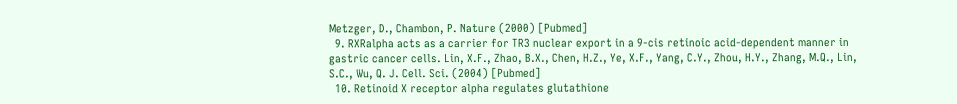Metzger, D., Chambon, P. Nature (2000) [Pubmed]
  9. RXRalpha acts as a carrier for TR3 nuclear export in a 9-cis retinoic acid-dependent manner in gastric cancer cells. Lin, X.F., Zhao, B.X., Chen, H.Z., Ye, X.F., Yang, C.Y., Zhou, H.Y., Zhang, M.Q., Lin, S.C., Wu, Q. J. Cell. Sci. (2004) [Pubmed]
  10. Retinoid X receptor alpha regulates glutathione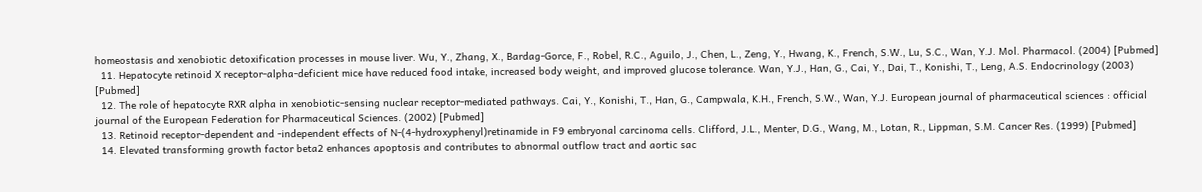homeostasis and xenobiotic detoxification processes in mouse liver. Wu, Y., Zhang, X., Bardag-Gorce, F., Robel, R.C., Aguilo, J., Chen, L., Zeng, Y., Hwang, K., French, S.W., Lu, S.C., Wan, Y.J. Mol. Pharmacol. (2004) [Pubmed]
  11. Hepatocyte retinoid X receptor-alpha-deficient mice have reduced food intake, increased body weight, and improved glucose tolerance. Wan, Y.J., Han, G., Cai, Y., Dai, T., Konishi, T., Leng, A.S. Endocrinology (2003) [Pubmed]
  12. The role of hepatocyte RXR alpha in xenobiotic-sensing nuclear receptor-mediated pathways. Cai, Y., Konishi, T., Han, G., Campwala, K.H., French, S.W., Wan, Y.J. European journal of pharmaceutical sciences : official journal of the European Federation for Pharmaceutical Sciences. (2002) [Pubmed]
  13. Retinoid receptor-dependent and -independent effects of N-(4-hydroxyphenyl)retinamide in F9 embryonal carcinoma cells. Clifford, J.L., Menter, D.G., Wang, M., Lotan, R., Lippman, S.M. Cancer Res. (1999) [Pubmed]
  14. Elevated transforming growth factor beta2 enhances apoptosis and contributes to abnormal outflow tract and aortic sac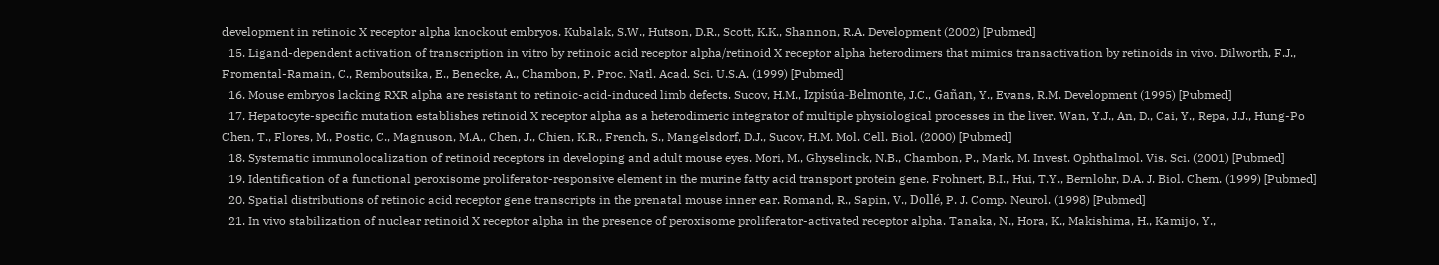development in retinoic X receptor alpha knockout embryos. Kubalak, S.W., Hutson, D.R., Scott, K.K., Shannon, R.A. Development (2002) [Pubmed]
  15. Ligand-dependent activation of transcription in vitro by retinoic acid receptor alpha/retinoid X receptor alpha heterodimers that mimics transactivation by retinoids in vivo. Dilworth, F.J., Fromental-Ramain, C., Remboutsika, E., Benecke, A., Chambon, P. Proc. Natl. Acad. Sci. U.S.A. (1999) [Pubmed]
  16. Mouse embryos lacking RXR alpha are resistant to retinoic-acid-induced limb defects. Sucov, H.M., Izpisúa-Belmonte, J.C., Gañan, Y., Evans, R.M. Development (1995) [Pubmed]
  17. Hepatocyte-specific mutation establishes retinoid X receptor alpha as a heterodimeric integrator of multiple physiological processes in the liver. Wan, Y.J., An, D., Cai, Y., Repa, J.J., Hung-Po Chen, T., Flores, M., Postic, C., Magnuson, M.A., Chen, J., Chien, K.R., French, S., Mangelsdorf, D.J., Sucov, H.M. Mol. Cell. Biol. (2000) [Pubmed]
  18. Systematic immunolocalization of retinoid receptors in developing and adult mouse eyes. Mori, M., Ghyselinck, N.B., Chambon, P., Mark, M. Invest. Ophthalmol. Vis. Sci. (2001) [Pubmed]
  19. Identification of a functional peroxisome proliferator-responsive element in the murine fatty acid transport protein gene. Frohnert, B.I., Hui, T.Y., Bernlohr, D.A. J. Biol. Chem. (1999) [Pubmed]
  20. Spatial distributions of retinoic acid receptor gene transcripts in the prenatal mouse inner ear. Romand, R., Sapin, V., Dollé, P. J. Comp. Neurol. (1998) [Pubmed]
  21. In vivo stabilization of nuclear retinoid X receptor alpha in the presence of peroxisome proliferator-activated receptor alpha. Tanaka, N., Hora, K., Makishima, H., Kamijo, Y.,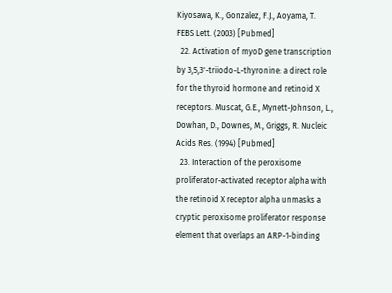Kiyosawa, K., Gonzalez, F.J., Aoyama, T. FEBS Lett. (2003) [Pubmed]
  22. Activation of myoD gene transcription by 3,5,3'-triiodo-L-thyronine: a direct role for the thyroid hormone and retinoid X receptors. Muscat, G.E., Mynett-Johnson, L., Dowhan, D., Downes, M., Griggs, R. Nucleic Acids Res. (1994) [Pubmed]
  23. Interaction of the peroxisome proliferator-activated receptor alpha with the retinoid X receptor alpha unmasks a cryptic peroxisome proliferator response element that overlaps an ARP-1-binding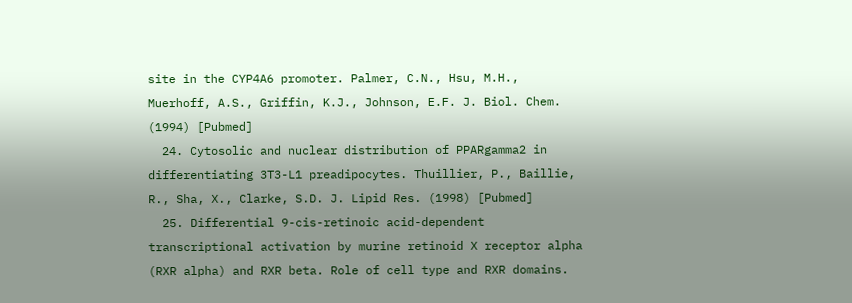site in the CYP4A6 promoter. Palmer, C.N., Hsu, M.H., Muerhoff, A.S., Griffin, K.J., Johnson, E.F. J. Biol. Chem. (1994) [Pubmed]
  24. Cytosolic and nuclear distribution of PPARgamma2 in differentiating 3T3-L1 preadipocytes. Thuillier, P., Baillie, R., Sha, X., Clarke, S.D. J. Lipid Res. (1998) [Pubmed]
  25. Differential 9-cis-retinoic acid-dependent transcriptional activation by murine retinoid X receptor alpha (RXR alpha) and RXR beta. Role of cell type and RXR domains.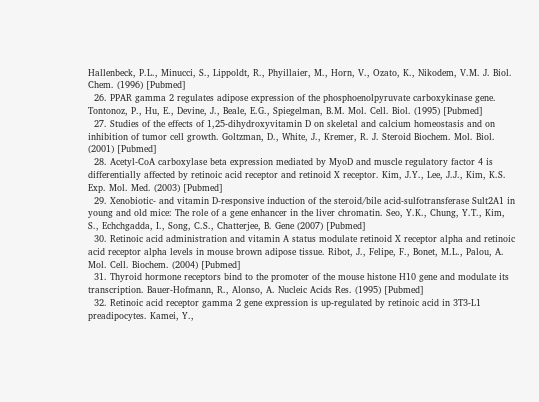Hallenbeck, P.L., Minucci, S., Lippoldt, R., Phyillaier, M., Horn, V., Ozato, K., Nikodem, V.M. J. Biol. Chem. (1996) [Pubmed]
  26. PPAR gamma 2 regulates adipose expression of the phosphoenolpyruvate carboxykinase gene. Tontonoz, P., Hu, E., Devine, J., Beale, E.G., Spiegelman, B.M. Mol. Cell. Biol. (1995) [Pubmed]
  27. Studies of the effects of 1,25-dihydroxyvitamin D on skeletal and calcium homeostasis and on inhibition of tumor cell growth. Goltzman, D., White, J., Kremer, R. J. Steroid Biochem. Mol. Biol. (2001) [Pubmed]
  28. Acetyl-CoA carboxylase beta expression mediated by MyoD and muscle regulatory factor 4 is differentially affected by retinoic acid receptor and retinoid X receptor. Kim, J.Y., Lee, J.J., Kim, K.S. Exp. Mol. Med. (2003) [Pubmed]
  29. Xenobiotic- and vitamin D-responsive induction of the steroid/bile acid-sulfotransferase Sult2A1 in young and old mice: The role of a gene enhancer in the liver chromatin. Seo, Y.K., Chung, Y.T., Kim, S., Echchgadda, I., Song, C.S., Chatterjee, B. Gene (2007) [Pubmed]
  30. Retinoic acid administration and vitamin A status modulate retinoid X receptor alpha and retinoic acid receptor alpha levels in mouse brown adipose tissue. Ribot, J., Felipe, F., Bonet, M.L., Palou, A. Mol. Cell. Biochem. (2004) [Pubmed]
  31. Thyroid hormone receptors bind to the promoter of the mouse histone H10 gene and modulate its transcription. Bauer-Hofmann, R., Alonso, A. Nucleic Acids Res. (1995) [Pubmed]
  32. Retinoic acid receptor gamma 2 gene expression is up-regulated by retinoic acid in 3T3-L1 preadipocytes. Kamei, Y.,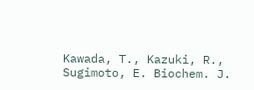Kawada, T., Kazuki, R., Sugimoto, E. Biochem. J.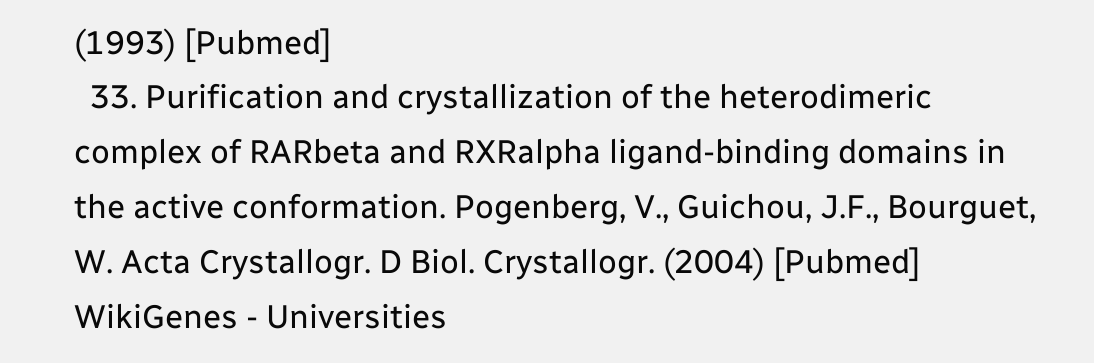(1993) [Pubmed]
  33. Purification and crystallization of the heterodimeric complex of RARbeta and RXRalpha ligand-binding domains in the active conformation. Pogenberg, V., Guichou, J.F., Bourguet, W. Acta Crystallogr. D Biol. Crystallogr. (2004) [Pubmed]
WikiGenes - Universities